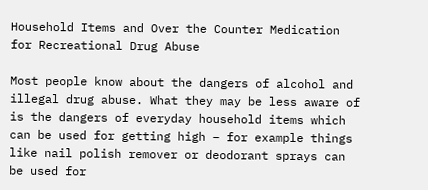Household Items and Over the Counter Medication for Recreational Drug Abuse

Most people know about the dangers of alcohol and illegal drug abuse. What they may be less aware of is the dangers of everyday household items which can be used for getting high – for example things like nail polish remover or deodorant sprays can be used for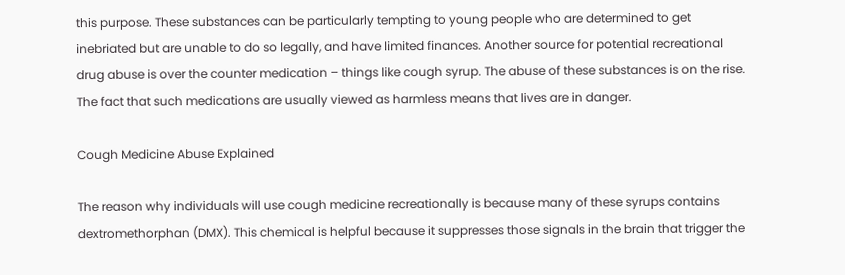this purpose. These substances can be particularly tempting to young people who are determined to get inebriated but are unable to do so legally, and have limited finances. Another source for potential recreational drug abuse is over the counter medication – things like cough syrup. The abuse of these substances is on the rise. The fact that such medications are usually viewed as harmless means that lives are in danger.

Cough Medicine Abuse Explained

The reason why individuals will use cough medicine recreationally is because many of these syrups contains dextromethorphan (DMX). This chemical is helpful because it suppresses those signals in the brain that trigger the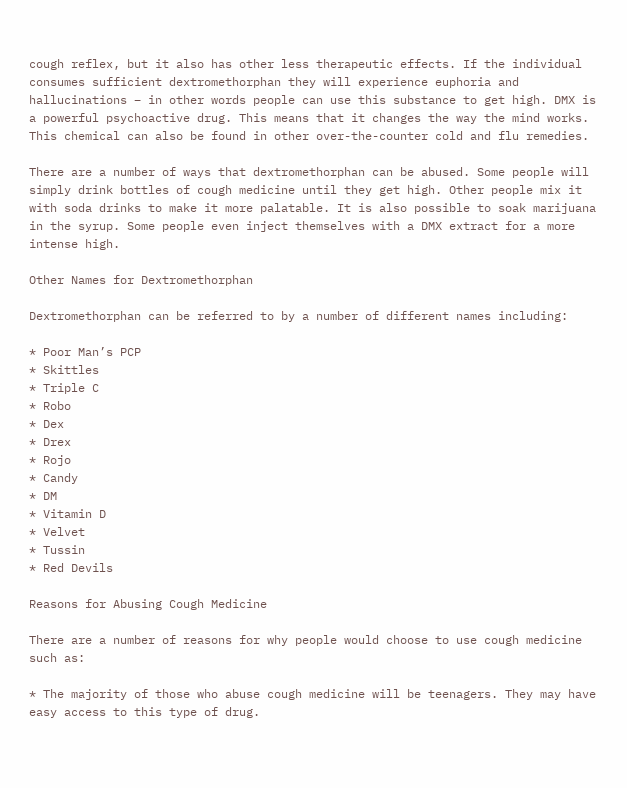cough reflex, but it also has other less therapeutic effects. If the individual consumes sufficient dextromethorphan they will experience euphoria and hallucinations – in other words people can use this substance to get high. DMX is a powerful psychoactive drug. This means that it changes the way the mind works. This chemical can also be found in other over-the-counter cold and flu remedies.

There are a number of ways that dextromethorphan can be abused. Some people will simply drink bottles of cough medicine until they get high. Other people mix it with soda drinks to make it more palatable. It is also possible to soak marijuana in the syrup. Some people even inject themselves with a DMX extract for a more intense high.

Other Names for Dextromethorphan

Dextromethorphan can be referred to by a number of different names including:

* Poor Man’s PCP
* Skittles
* Triple C
* Robo
* Dex
* Drex
* Rojo
* Candy
* DM
* Vitamin D
* Velvet
* Tussin
* Red Devils

Reasons for Abusing Cough Medicine

There are a number of reasons for why people would choose to use cough medicine such as:

* The majority of those who abuse cough medicine will be teenagers. They may have easy access to this type of drug.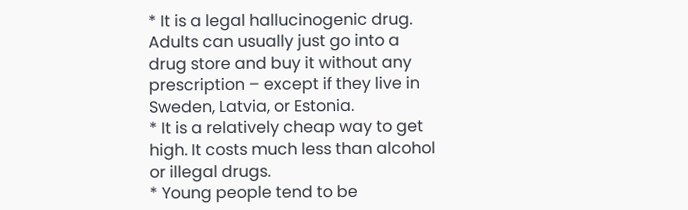* It is a legal hallucinogenic drug. Adults can usually just go into a drug store and buy it without any prescription – except if they live in Sweden, Latvia, or Estonia.
* It is a relatively cheap way to get high. It costs much less than alcohol or illegal drugs.
* Young people tend to be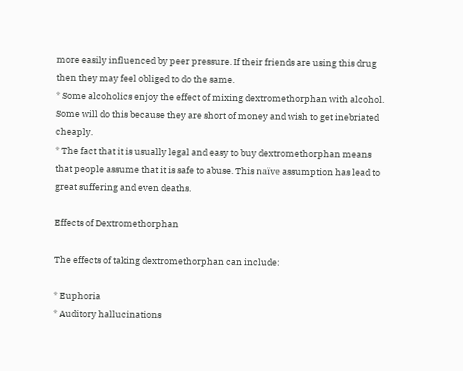more easily influenced by peer pressure. If their friends are using this drug then they may feel obliged to do the same.
* Some alcoholics enjoy the effect of mixing dextromethorphan with alcohol. Some will do this because they are short of money and wish to get inebriated cheaply.
* The fact that it is usually legal and easy to buy dextromethorphan means that people assume that it is safe to abuse. This naïve assumption has lead to great suffering and even deaths.

Effects of Dextromethorphan

The effects of taking dextromethorphan can include:

* Euphoria
* Auditory hallucinations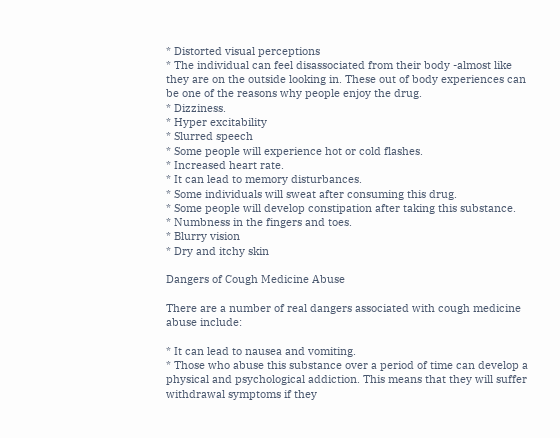* Distorted visual perceptions
* The individual can feel disassociated from their body -almost like they are on the outside looking in. These out of body experiences can be one of the reasons why people enjoy the drug.
* Dizziness.
* Hyper excitability
* Slurred speech
* Some people will experience hot or cold flashes.
* Increased heart rate.
* It can lead to memory disturbances.
* Some individuals will sweat after consuming this drug.
* Some people will develop constipation after taking this substance.
* Numbness in the fingers and toes.
* Blurry vision
* Dry and itchy skin

Dangers of Cough Medicine Abuse

There are a number of real dangers associated with cough medicine abuse include:

* It can lead to nausea and vomiting.
* Those who abuse this substance over a period of time can develop a physical and psychological addiction. This means that they will suffer withdrawal symptoms if they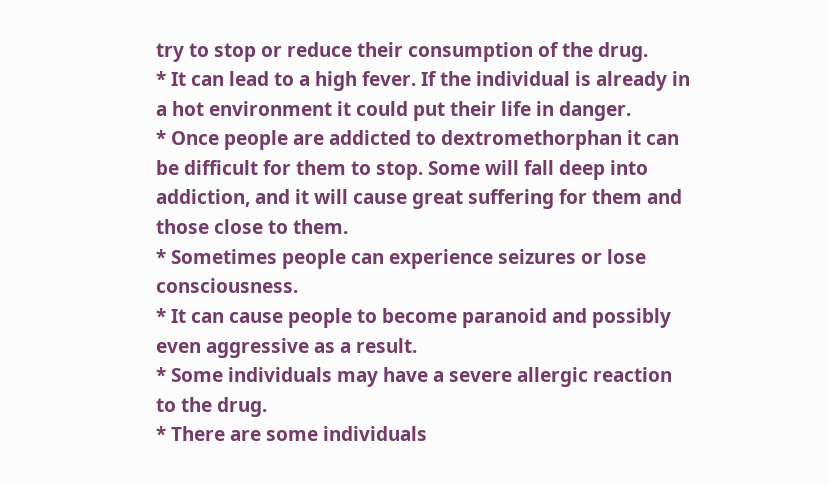try to stop or reduce their consumption of the drug.
* It can lead to a high fever. If the individual is already in a hot environment it could put their life in danger.
* Once people are addicted to dextromethorphan it can be difficult for them to stop. Some will fall deep into addiction, and it will cause great suffering for them and those close to them.
* Sometimes people can experience seizures or lose consciousness.
* It can cause people to become paranoid and possibly even aggressive as a result.
* Some individuals may have a severe allergic reaction to the drug.
* There are some individuals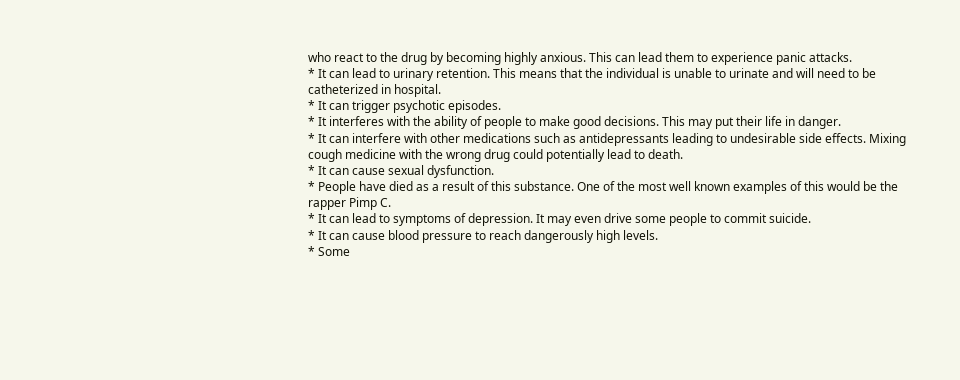who react to the drug by becoming highly anxious. This can lead them to experience panic attacks.
* It can lead to urinary retention. This means that the individual is unable to urinate and will need to be catheterized in hospital.
* It can trigger psychotic episodes.
* It interferes with the ability of people to make good decisions. This may put their life in danger.
* It can interfere with other medications such as antidepressants leading to undesirable side effects. Mixing cough medicine with the wrong drug could potentially lead to death.
* It can cause sexual dysfunction.
* People have died as a result of this substance. One of the most well known examples of this would be the rapper Pimp C.
* It can lead to symptoms of depression. It may even drive some people to commit suicide.
* It can cause blood pressure to reach dangerously high levels.
* Some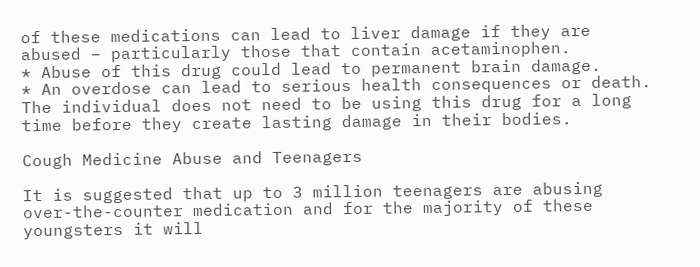of these medications can lead to liver damage if they are abused – particularly those that contain acetaminophen.
* Abuse of this drug could lead to permanent brain damage.
* An overdose can lead to serious health consequences or death. The individual does not need to be using this drug for a long time before they create lasting damage in their bodies.

Cough Medicine Abuse and Teenagers

It is suggested that up to 3 million teenagers are abusing over-the-counter medication and for the majority of these youngsters it will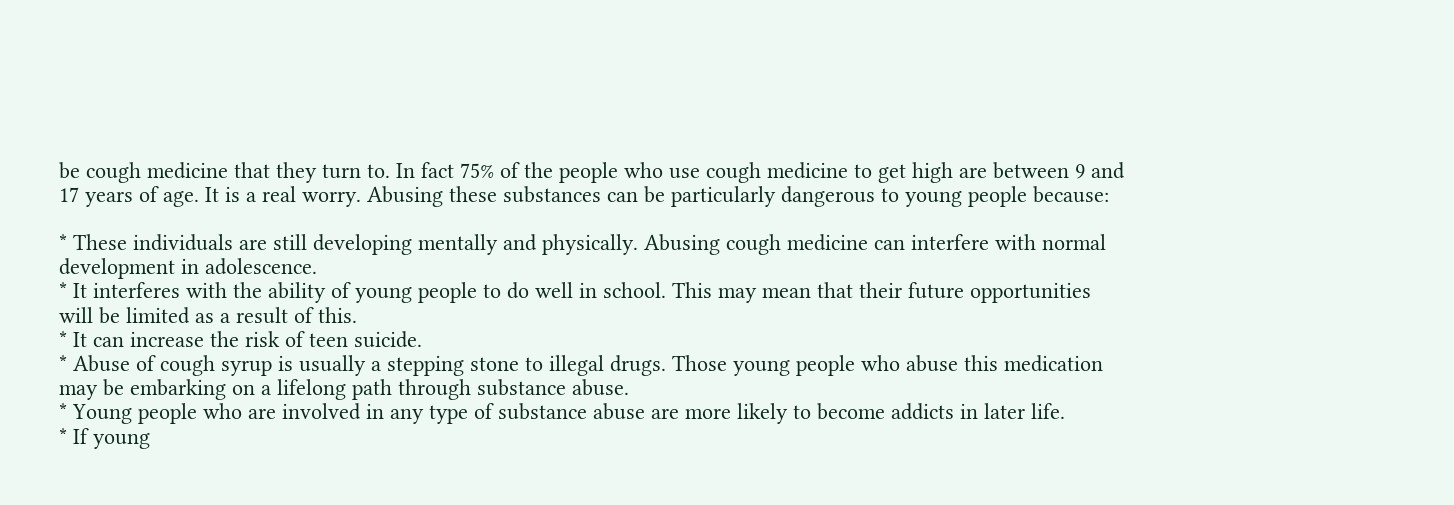be cough medicine that they turn to. In fact 75% of the people who use cough medicine to get high are between 9 and 17 years of age. It is a real worry. Abusing these substances can be particularly dangerous to young people because:

* These individuals are still developing mentally and physically. Abusing cough medicine can interfere with normal development in adolescence.
* It interferes with the ability of young people to do well in school. This may mean that their future opportunities will be limited as a result of this.
* It can increase the risk of teen suicide.
* Abuse of cough syrup is usually a stepping stone to illegal drugs. Those young people who abuse this medication may be embarking on a lifelong path through substance abuse.
* Young people who are involved in any type of substance abuse are more likely to become addicts in later life.
* If young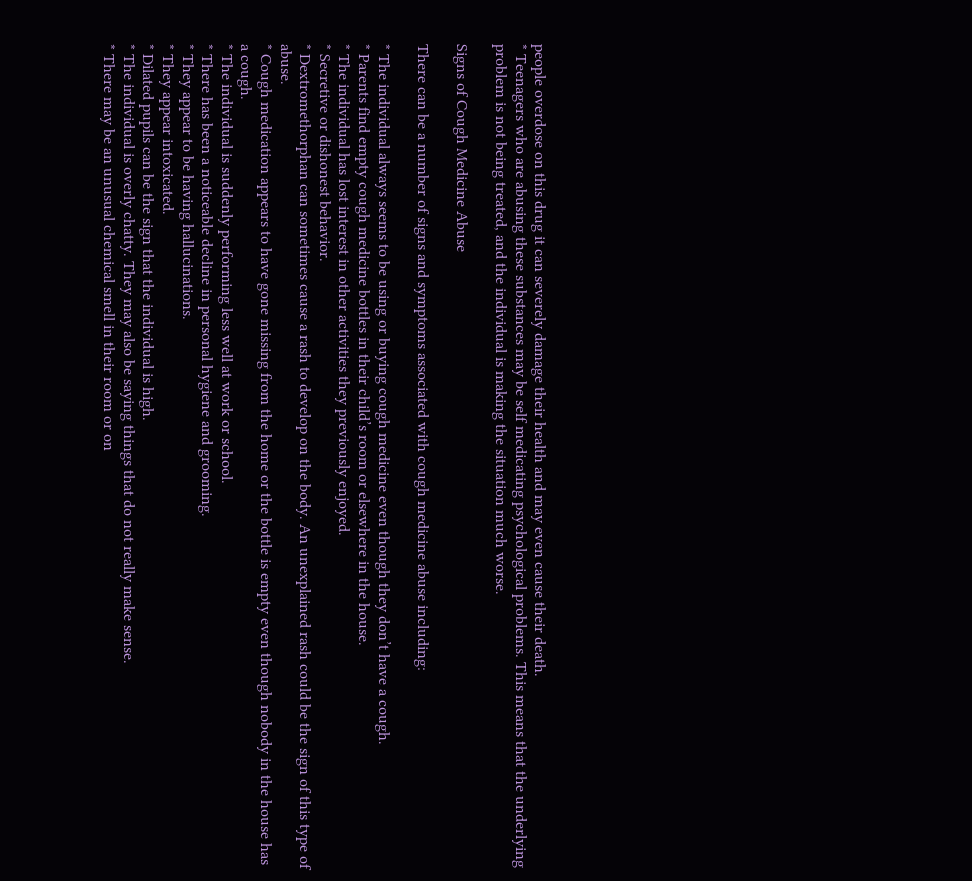people overdose on this drug it can severely damage their health and may even cause their death.
* Teenagers who are abusing these substances may be self medicating psychological problems. This means that the underlying problem is not being treated, and the individual is making the situation much worse.

Signs of Cough Medicine Abuse

There can be a number of signs and symptoms associated with cough medicine abuse including:

* The individual always seems to be using or buying cough medicine even though they don’t have a cough.
* Parents find empty cough medicine bottles in their child’s room or elsewhere in the house.
* The individual has lost interest in other activities they previously enjoyed.
* Secretive or dishonest behavior.
* Dextromethorphan can sometimes cause a rash to develop on the body. An unexplained rash could be the sign of this type of abuse.
* Cough medication appears to have gone missing from the home or the bottle is empty even though nobody in the house has a cough.
* The individual is suddenly performing less well at work or school.
* There has been a noticeable decline in personal hygiene and grooming.
* They appear to be having hallucinations.
* They appear intoxicated.
* Dilated pupils can be the sign that the individual is high.
* The individual is overly chatty. They may also be saying things that do not really make sense.
* There may be an unusual chemical smell in their room or on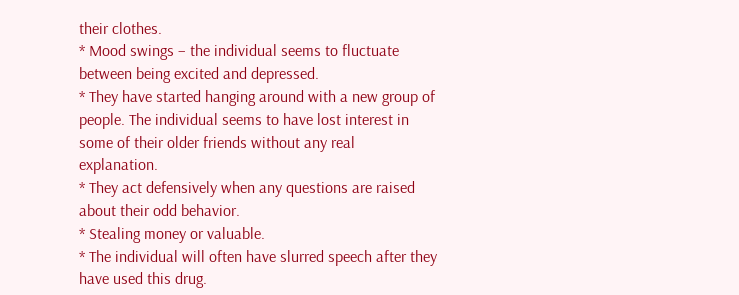their clothes.
* Mood swings – the individual seems to fluctuate between being excited and depressed.
* They have started hanging around with a new group of people. The individual seems to have lost interest in some of their older friends without any real explanation.
* They act defensively when any questions are raised about their odd behavior.
* Stealing money or valuable.
* The individual will often have slurred speech after they have used this drug.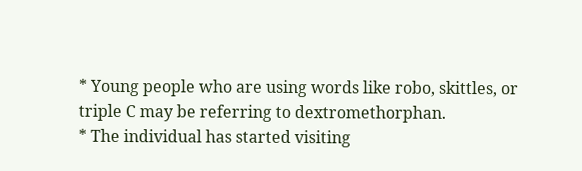* Young people who are using words like robo, skittles, or triple C may be referring to dextromethorphan.
* The individual has started visiting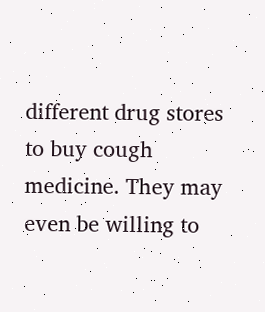different drug stores to buy cough medicine. They may even be willing to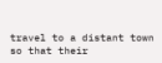travel to a distant town so that their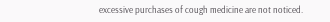excessive purchases of cough medicine are not noticed.